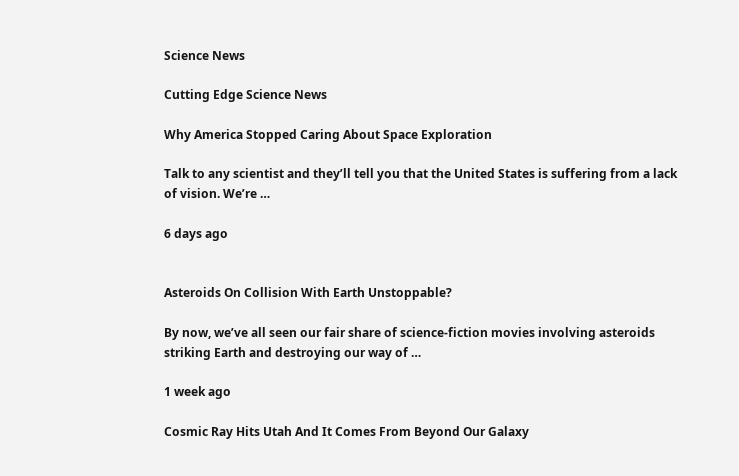Science News

Cutting Edge Science News

Why America Stopped Caring About Space Exploration

Talk to any scientist and they’ll tell you that the United States is suffering from a lack of vision. We’re …

6 days ago


Asteroids On Collision With Earth Unstoppable?

By now, we’ve all seen our fair share of science-fiction movies involving asteroids striking Earth and destroying our way of …

1 week ago

Cosmic Ray Hits Utah And It Comes From Beyond Our Galaxy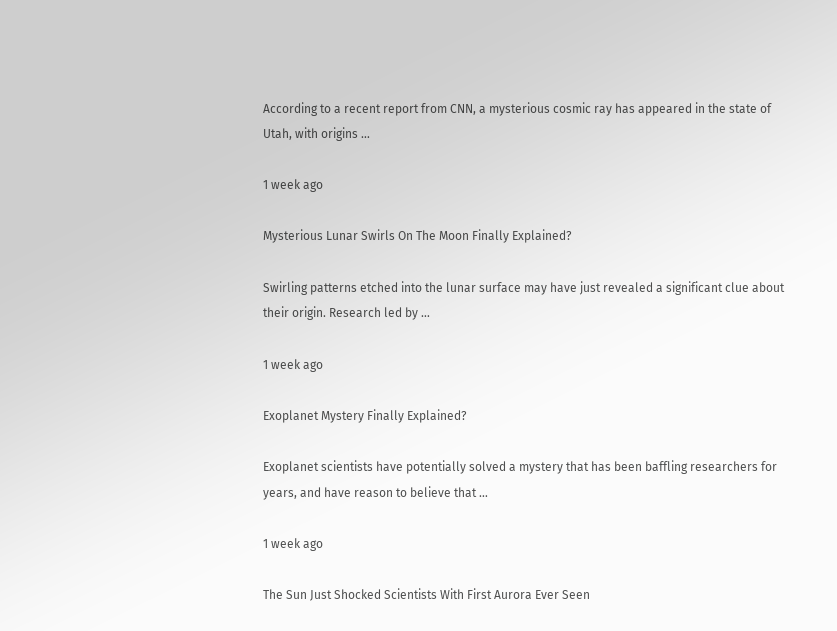According to a recent report from CNN, a mysterious cosmic ray has appeared in the state of Utah, with origins …

1 week ago

Mysterious Lunar Swirls On The Moon Finally Explained?

Swirling patterns etched into the lunar surface may have just revealed a significant clue about their origin. Research led by …

1 week ago

Exoplanet Mystery Finally Explained?

Exoplanet scientists have potentially solved a mystery that has been baffling researchers for years, and have reason to believe that …

1 week ago

The Sun Just Shocked Scientists With First Aurora Ever Seen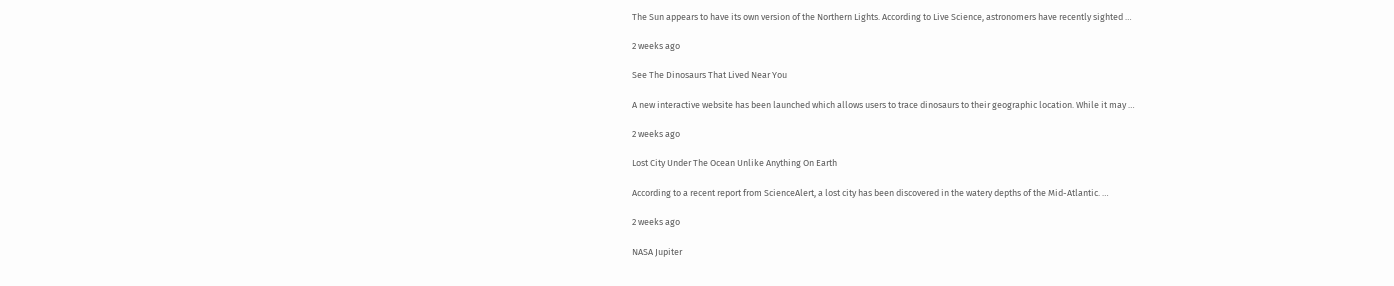The Sun appears to have its own version of the Northern Lights. According to Live Science, astronomers have recently sighted …

2 weeks ago

See The Dinosaurs That Lived Near You

A new interactive website has been launched which allows users to trace dinosaurs to their geographic location. While it may …

2 weeks ago

Lost City Under The Ocean Unlike Anything On Earth

According to a recent report from ScienceAlert, a lost city has been discovered in the watery depths of the Mid-Atlantic. …

2 weeks ago

NASA Jupiter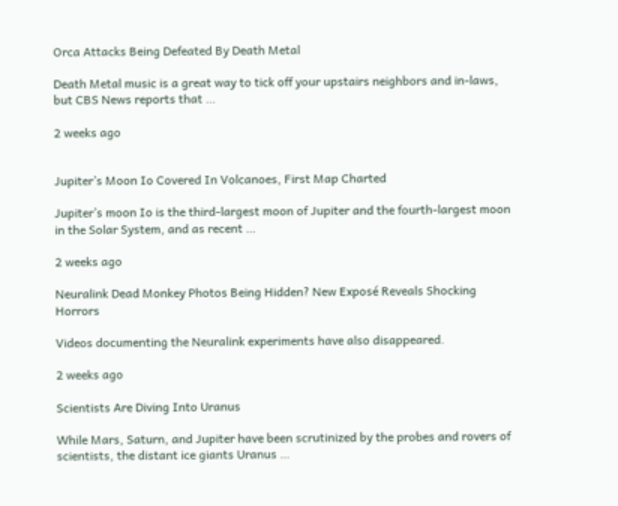Orca Attacks Being Defeated By Death Metal

Death Metal music is a great way to tick off your upstairs neighbors and in-laws, but CBS News reports that …

2 weeks ago


Jupiter’s Moon Io Covered In Volcanoes, First Map Charted

Jupiter’s moon Io is the third-largest moon of Jupiter and the fourth-largest moon in the Solar System, and as recent …

2 weeks ago

Neuralink Dead Monkey Photos Being Hidden? New Exposé Reveals Shocking Horrors

Videos documenting the Neuralink experiments have also disappeared.

2 weeks ago

Scientists Are Diving Into Uranus

While Mars, Saturn, and Jupiter have been scrutinized by the probes and rovers of scientists, the distant ice giants Uranus …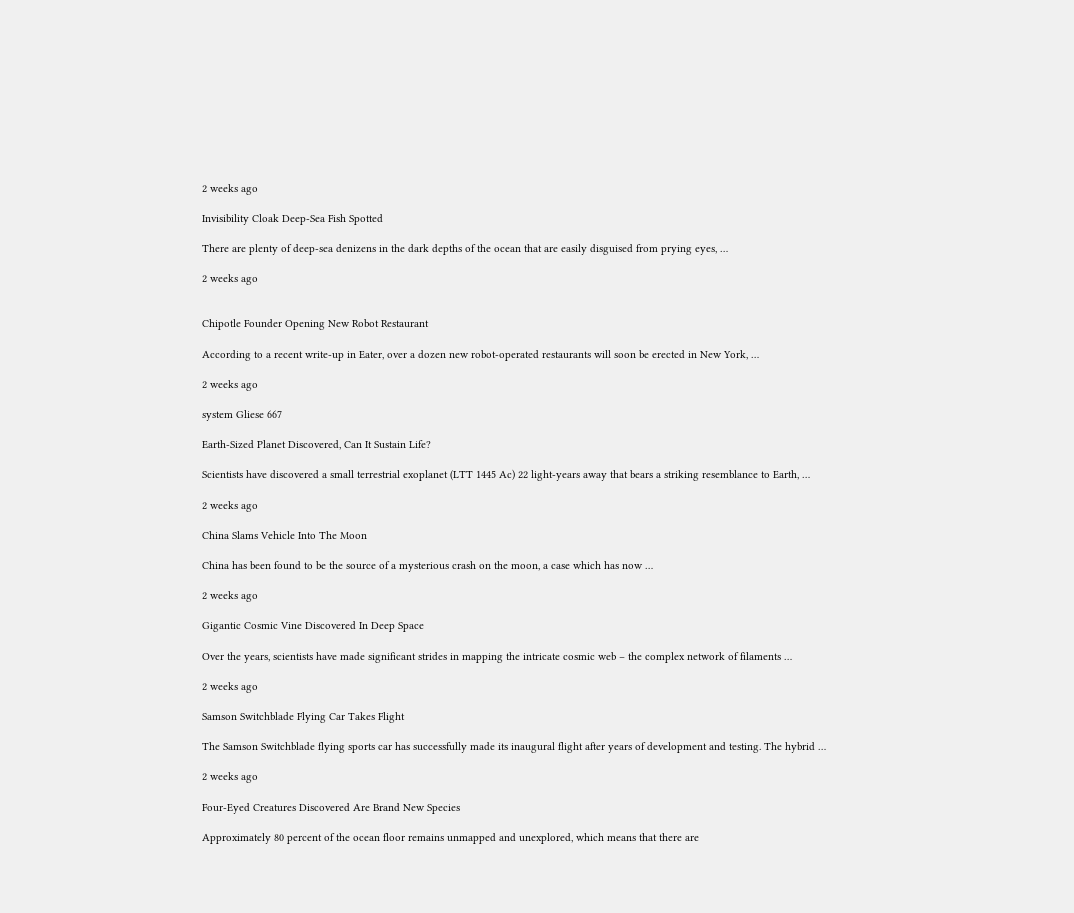2 weeks ago

Invisibility Cloak Deep-Sea Fish Spotted

There are plenty of deep-sea denizens in the dark depths of the ocean that are easily disguised from prying eyes, …

2 weeks ago


Chipotle Founder Opening New Robot Restaurant

According to a recent write-up in Eater, over a dozen new robot-operated restaurants will soon be erected in New York, …

2 weeks ago

system Gliese 667

Earth-Sized Planet Discovered, Can It Sustain Life?

Scientists have discovered a small terrestrial exoplanet (LTT 1445 Ac) 22 light-years away that bears a striking resemblance to Earth, …

2 weeks ago

China Slams Vehicle Into The Moon

China has been found to be the source of a mysterious crash on the moon, a case which has now …

2 weeks ago

Gigantic Cosmic Vine Discovered In Deep Space

Over the years, scientists have made significant strides in mapping the intricate cosmic web – the complex network of filaments …

2 weeks ago

Samson Switchblade Flying Car Takes Flight

The Samson Switchblade flying sports car has successfully made its inaugural flight after years of development and testing. The hybrid …

2 weeks ago

Four-Eyed Creatures Discovered Are Brand New Species

Approximately 80 percent of the ocean floor remains unmapped and unexplored, which means that there are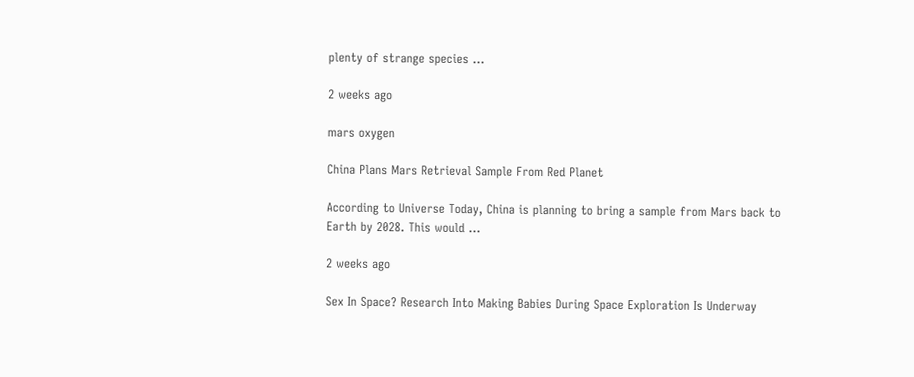plenty of strange species …

2 weeks ago

mars oxygen

China Plans Mars Retrieval Sample From Red Planet

According to Universe Today, China is planning to bring a sample from Mars back to Earth by 2028. This would …

2 weeks ago

Sex In Space? Research Into Making Babies During Space Exploration Is Underway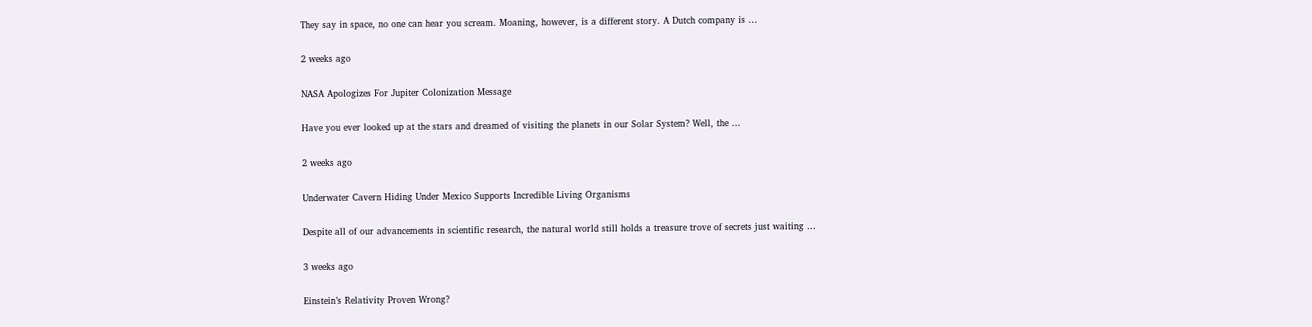They say in space, no one can hear you scream. Moaning, however, is a different story. A Dutch company is …

2 weeks ago

NASA Apologizes For Jupiter Colonization Message

Have you ever looked up at the stars and dreamed of visiting the planets in our Solar System? Well, the …

2 weeks ago

Underwater Cavern Hiding Under Mexico Supports Incredible Living Organisms

Despite all of our advancements in scientific research, the natural world still holds a treasure trove of secrets just waiting …

3 weeks ago

Einstein’s Relativity Proven Wrong?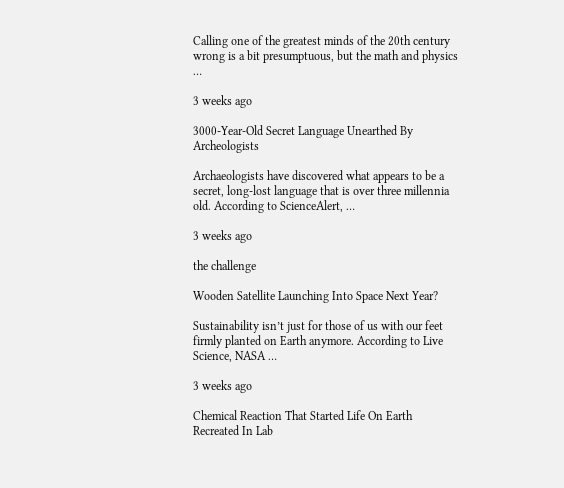Calling one of the greatest minds of the 20th century wrong is a bit presumptuous, but the math and physics …

3 weeks ago

3000-Year-Old Secret Language Unearthed By Archeologists

Archaeologists have discovered what appears to be a secret, long-lost language that is over three millennia old. According to ScienceAlert, …

3 weeks ago

the challenge

Wooden Satellite Launching Into Space Next Year?

Sustainability isn’t just for those of us with our feet firmly planted on Earth anymore. According to Live Science, NASA …

3 weeks ago

Chemical Reaction That Started Life On Earth Recreated In Lab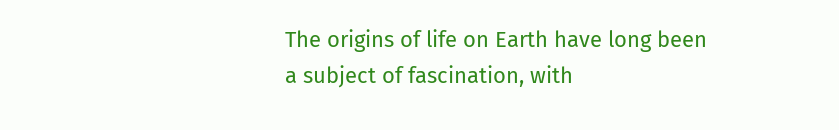The origins of life on Earth have long been a subject of fascination, with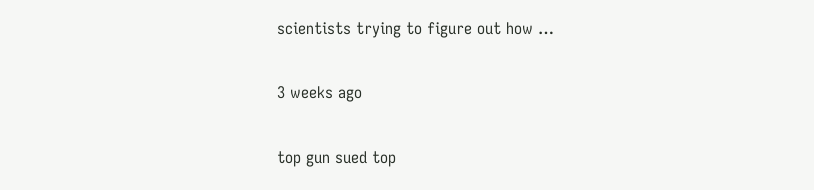scientists trying to figure out how …

3 weeks ago

top gun sued top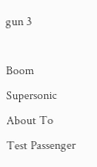gun 3

Boom Supersonic About To Test Passenger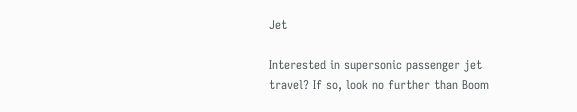Jet

Interested in supersonic passenger jet travel? If so, look no further than Boom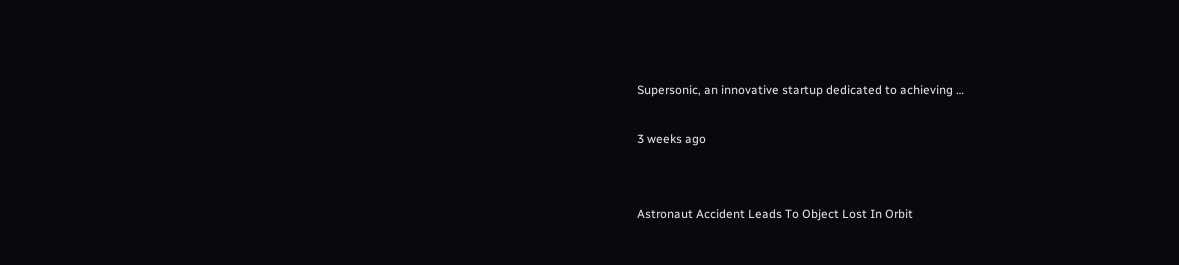Supersonic, an innovative startup dedicated to achieving …

3 weeks ago


Astronaut Accident Leads To Object Lost In Orbit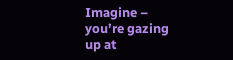Imagine – you’re gazing up at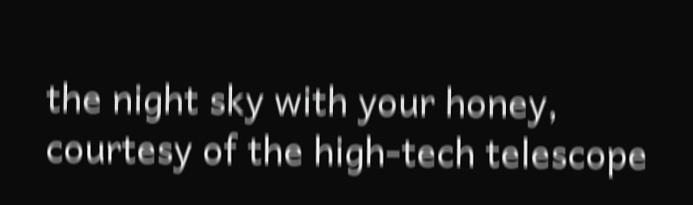the night sky with your honey, courtesy of the high-tech telescope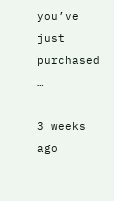you’ve just purchased …

3 weeks ago